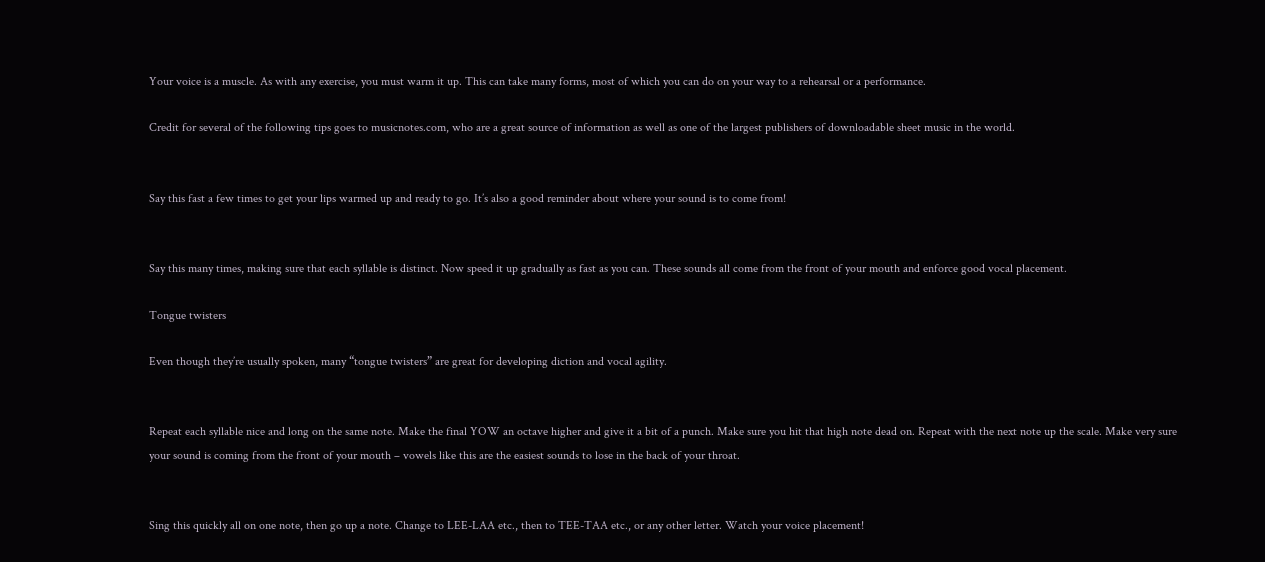Your voice is a muscle. As with any exercise, you must warm it up. This can take many forms, most of which you can do on your way to a rehearsal or a performance.

Credit for several of the following tips goes to musicnotes.com, who are a great source of information as well as one of the largest publishers of downloadable sheet music in the world.


Say this fast a few times to get your lips warmed up and ready to go. It’s also a good reminder about where your sound is to come from!


Say this many times, making sure that each syllable is distinct. Now speed it up gradually as fast as you can. These sounds all come from the front of your mouth and enforce good vocal placement.

Tongue twisters

Even though they’re usually spoken, many “tongue twisters” are great for developing diction and vocal agility.


Repeat each syllable nice and long on the same note. Make the final YOW an octave higher and give it a bit of a punch. Make sure you hit that high note dead on. Repeat with the next note up the scale. Make very sure your sound is coming from the front of your mouth – vowels like this are the easiest sounds to lose in the back of your throat.


Sing this quickly all on one note, then go up a note. Change to LEE-LAA etc., then to TEE-TAA etc., or any other letter. Watch your voice placement!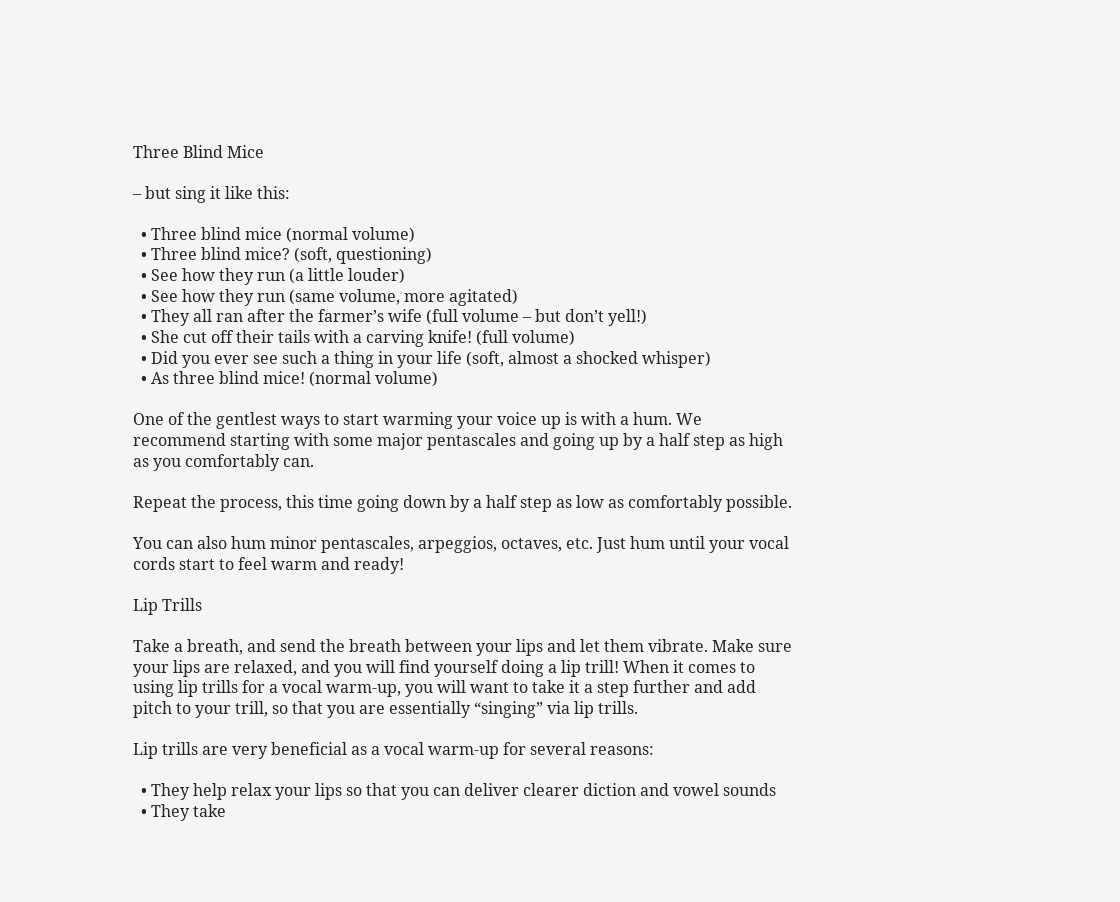Three Blind Mice

– but sing it like this:

  • Three blind mice (normal volume)
  • Three blind mice? (soft, questioning)
  • See how they run (a little louder)
  • See how they run (same volume, more agitated)
  • They all ran after the farmer’s wife (full volume – but don’t yell!)
  • She cut off their tails with a carving knife! (full volume)
  • Did you ever see such a thing in your life (soft, almost a shocked whisper)
  • As three blind mice! (normal volume)

One of the gentlest ways to start warming your voice up is with a hum. We recommend starting with some major pentascales and going up by a half step as high as you comfortably can.

Repeat the process, this time going down by a half step as low as comfortably possible.

You can also hum minor pentascales, arpeggios, octaves, etc. Just hum until your vocal cords start to feel warm and ready!

Lip Trills

Take a breath, and send the breath between your lips and let them vibrate. Make sure your lips are relaxed, and you will find yourself doing a lip trill! When it comes to using lip trills for a vocal warm-up, you will want to take it a step further and add pitch to your trill, so that you are essentially “singing” via lip trills.

Lip trills are very beneficial as a vocal warm-up for several reasons:

  • They help relax your lips so that you can deliver clearer diction and vowel sounds
  • They take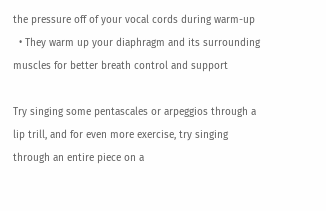the pressure off of your vocal cords during warm-up
  • They warm up your diaphragm and its surrounding muscles for better breath control and support

Try singing some pentascales or arpeggios through a lip trill, and for even more exercise, try singing through an entire piece on a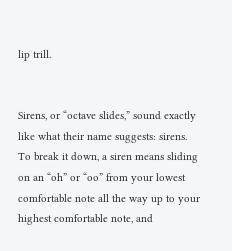lip trill.


Sirens, or “octave slides,” sound exactly like what their name suggests: sirens. To break it down, a siren means sliding on an “oh” or “oo” from your lowest comfortable note all the way up to your highest comfortable note, and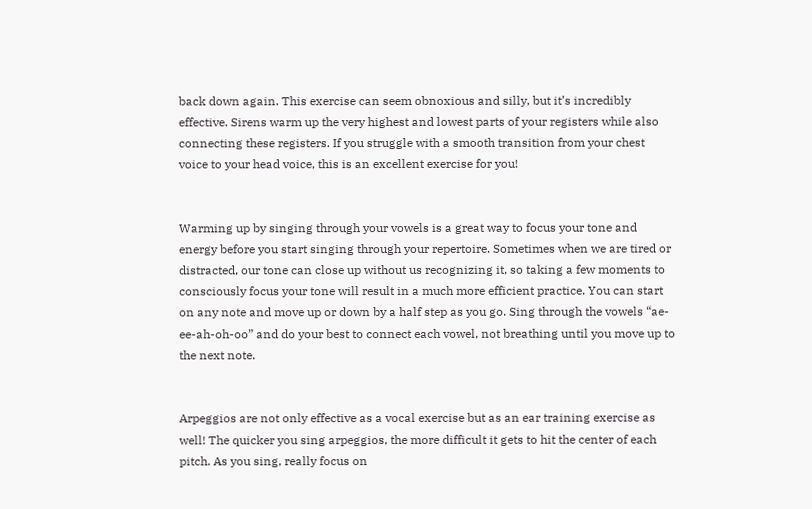back down again. This exercise can seem obnoxious and silly, but it’s incredibly effective. Sirens warm up the very highest and lowest parts of your registers while also connecting these registers. If you struggle with a smooth transition from your chest voice to your head voice, this is an excellent exercise for you!


Warming up by singing through your vowels is a great way to focus your tone and energy before you start singing through your repertoire. Sometimes when we are tired or distracted, our tone can close up without us recognizing it, so taking a few moments to consciously focus your tone will result in a much more efficient practice. You can start on any note and move up or down by a half step as you go. Sing through the vowels “ae-ee-ah-oh-oo” and do your best to connect each vowel, not breathing until you move up to the next note.


Arpeggios are not only effective as a vocal exercise but as an ear training exercise as well! The quicker you sing arpeggios, the more difficult it gets to hit the center of each pitch. As you sing, really focus on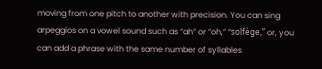moving from one pitch to another with precision. You can sing arpeggios on a vowel sound such as “ah” or “oh,” “solfège,” or, you can add a phrase with the same number of syllables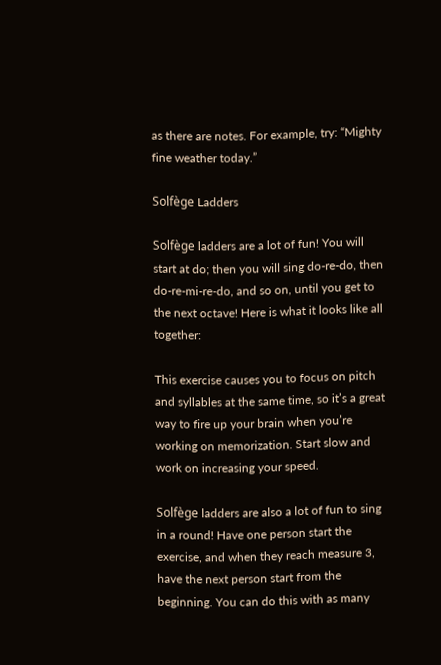as there are notes. For example, try: “Mighty fine weather today.”

Solfège Ladders

Solfège ladders are a lot of fun! You will start at do; then you will sing do-re-do, then do-re-mi-re-do, and so on, until you get to the next octave! Here is what it looks like all together:

This exercise causes you to focus on pitch and syllables at the same time, so it’s a great way to fire up your brain when you’re working on memorization. Start slow and work on increasing your speed.

Solfège ladders are also a lot of fun to sing in a round! Have one person start the exercise, and when they reach measure 3, have the next person start from the beginning. You can do this with as many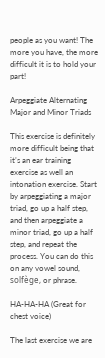people as you want! The more you have, the more difficult it is to hold your part!

Arpeggiate Alternating Major and Minor Triads

This exercise is definitely more difficult being that it’s an ear training exercise as well an intonation exercise. Start by arpeggiating a major triad, go up a half step, and then arpeggiate a minor triad, go up a half step, and repeat the process. You can do this on any vowel sound, solfège, or phrase.

HA-HA-HA (Great for chest voice)

The last exercise we are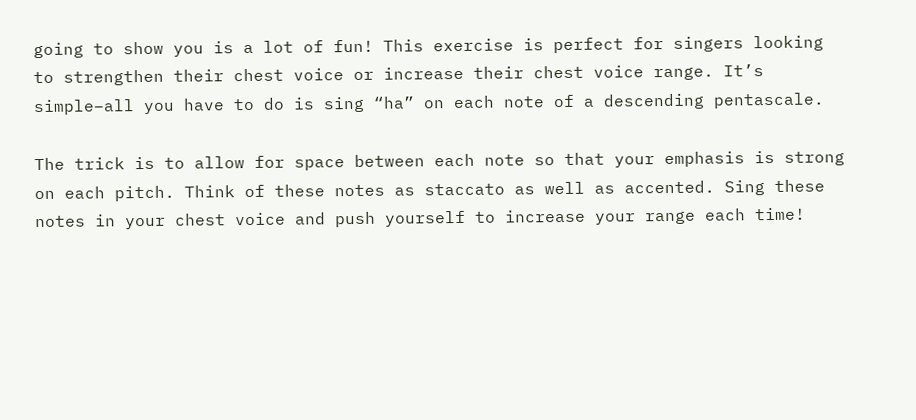going to show you is a lot of fun! This exercise is perfect for singers looking to strengthen their chest voice or increase their chest voice range. It’s simple–all you have to do is sing “ha” on each note of a descending pentascale.

The trick is to allow for space between each note so that your emphasis is strong on each pitch. Think of these notes as staccato as well as accented. Sing these notes in your chest voice and push yourself to increase your range each time!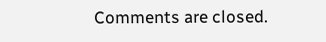Comments are closed.